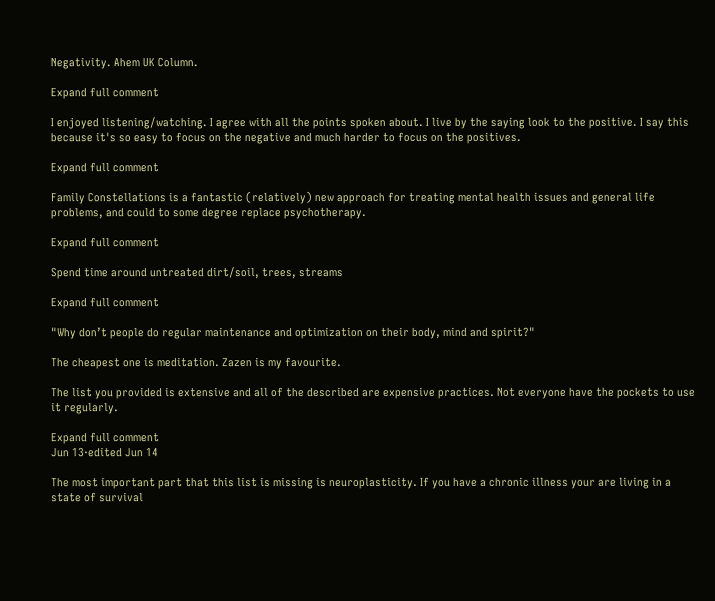Negativity. Ahem UK Column.

Expand full comment

I enjoyed listening/watching. I agree with all the points spoken about. I live by the saying look to the positive. I say this because it's so easy to focus on the negative and much harder to focus on the positives.

Expand full comment

Family Constellations is a fantastic (relatively) new approach for treating mental health issues and general life problems, and could to some degree replace psychotherapy.

Expand full comment

Spend time around untreated dirt/soil, trees, streams

Expand full comment

"Why don’t people do regular maintenance and optimization on their body, mind and spirit?"

The cheapest one is meditation. Zazen is my favourite.

The list you provided is extensive and all of the described are expensive practices. Not everyone have the pockets to use it regularly.

Expand full comment
Jun 13·edited Jun 14

The most important part that this list is missing is neuroplasticity. If you have a chronic illness your are living in a state of survival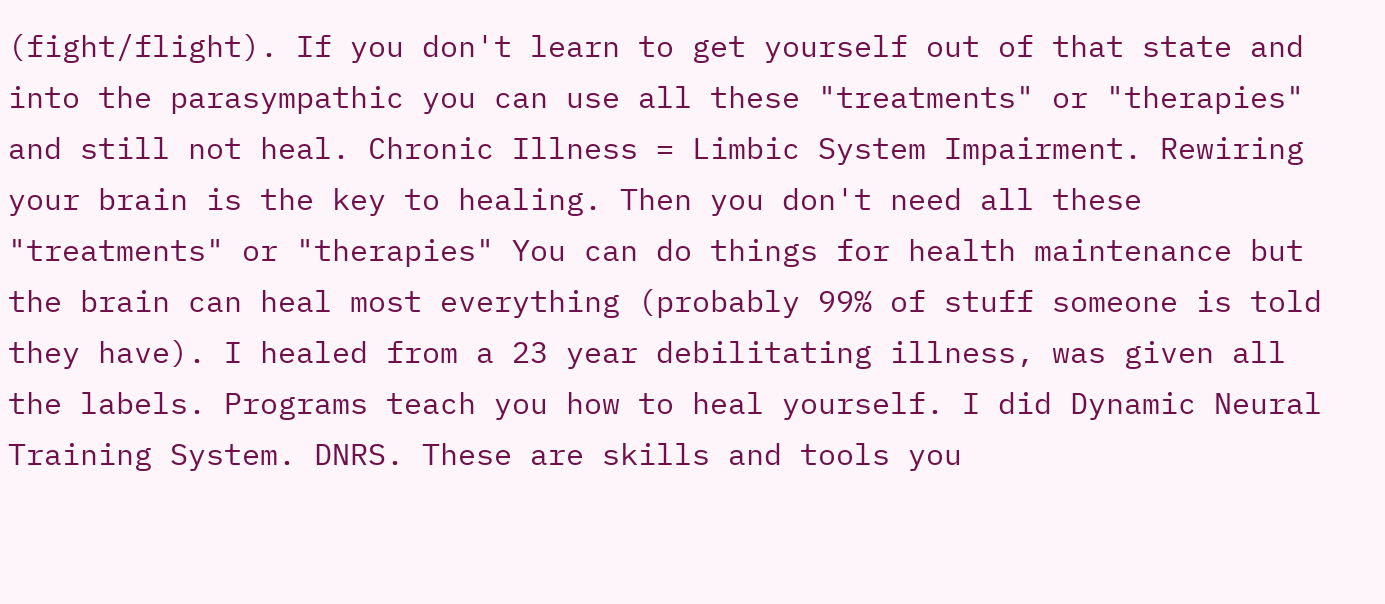(fight/flight). If you don't learn to get yourself out of that state and into the parasympathic you can use all these "treatments" or "therapies" and still not heal. Chronic Illness = Limbic System Impairment. Rewiring your brain is the key to healing. Then you don't need all these "treatments" or "therapies" You can do things for health maintenance but the brain can heal most everything (probably 99% of stuff someone is told they have). I healed from a 23 year debilitating illness, was given all the labels. Programs teach you how to heal yourself. I did Dynamic Neural Training System. DNRS. These are skills and tools you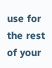use for the rest of your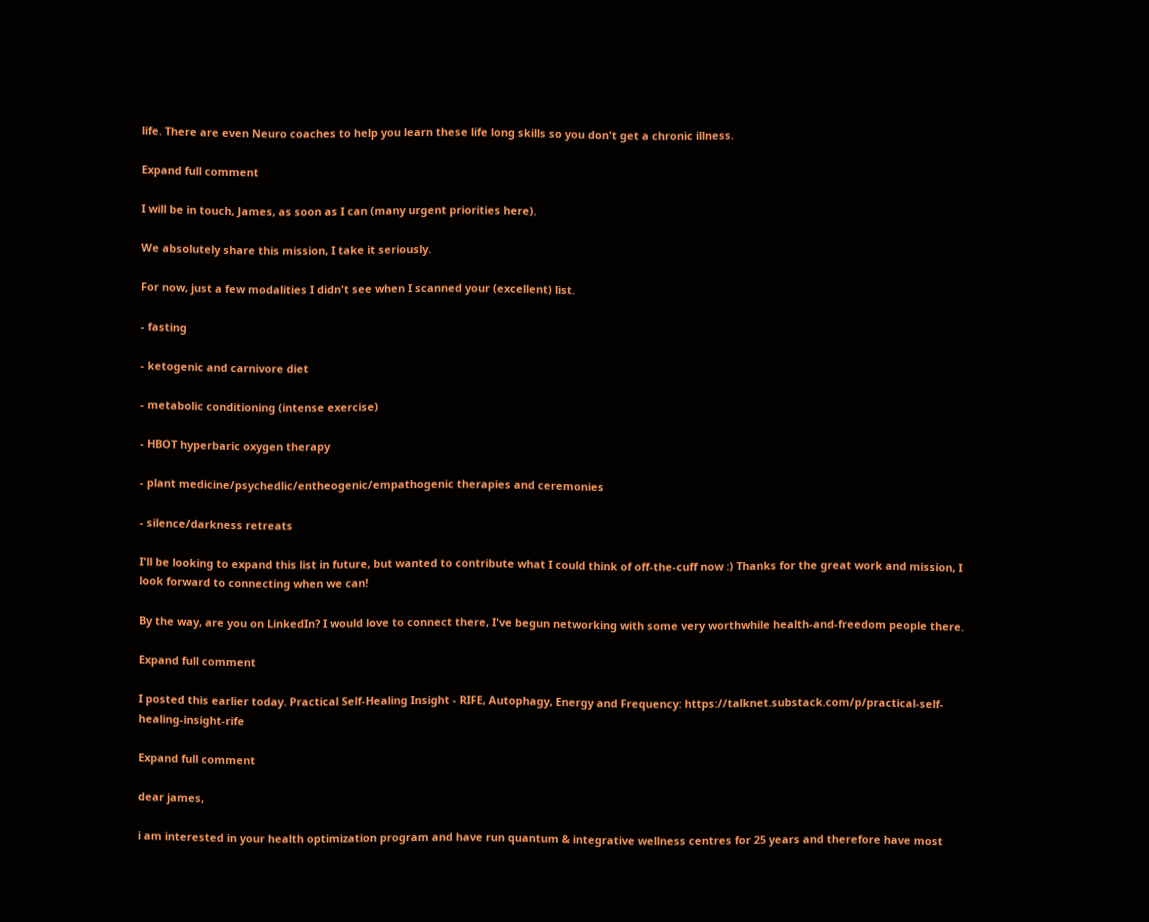life. There are even Neuro coaches to help you learn these life long skills so you don't get a chronic illness.

Expand full comment

I will be in touch, James, as soon as I can (many urgent priorities here).

We absolutely share this mission, I take it seriously.

For now, just a few modalities I didn't see when I scanned your (excellent) list.

- fasting

- ketogenic and carnivore diet

- metabolic conditioning (intense exercise)

- HBOT hyperbaric oxygen therapy

- plant medicine/psychedlic/entheogenic/empathogenic therapies and ceremonies

- silence/darkness retreats

I'll be looking to expand this list in future, but wanted to contribute what I could think of off-the-cuff now :) Thanks for the great work and mission, I look forward to connecting when we can!

By the way, are you on LinkedIn? I would love to connect there, I've begun networking with some very worthwhile health-and-freedom people there.

Expand full comment

I posted this earlier today. Practical Self-Healing Insight - RIFE, Autophagy, Energy and Frequency: https://talknet.substack.com/p/practical-self-healing-insight-rife

Expand full comment

dear james,

i am interested in your health optimization program and have run quantum & integrative wellness centres for 25 years and therefore have most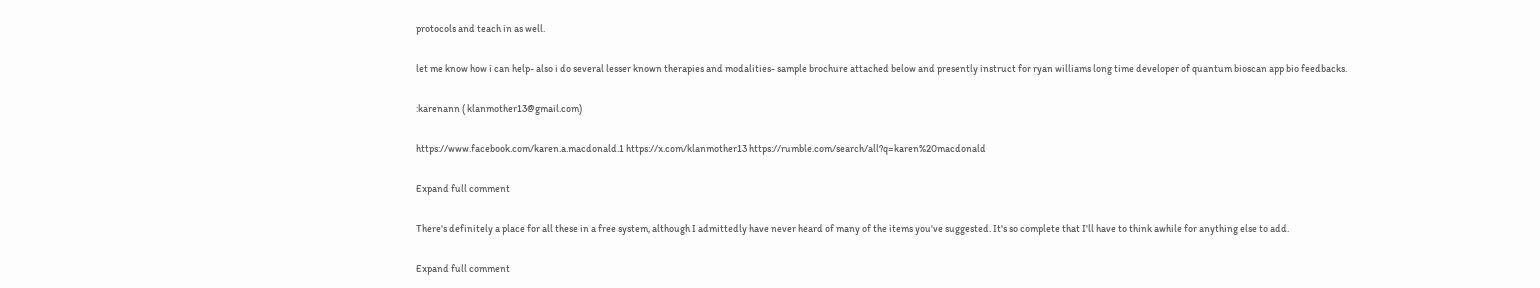protocols and teach in as well.

let me know how i can help- also i do several lesser known therapies and modalities- sample brochure attached below and presently instruct for ryan williams long time developer of quantum bioscan app bio feedbacks.

:karenann ( klanmother13@gmail.com)

https://www.facebook.com/karen.a.macdonald.1 https://x.com/klanmother13 https://rumble.com/search/all?q=karen%20macdonald

Expand full comment

There's definitely a place for all these in a free system, although I admittedly have never heard of many of the items you've suggested. It's so complete that I'll have to think awhile for anything else to add.

Expand full comment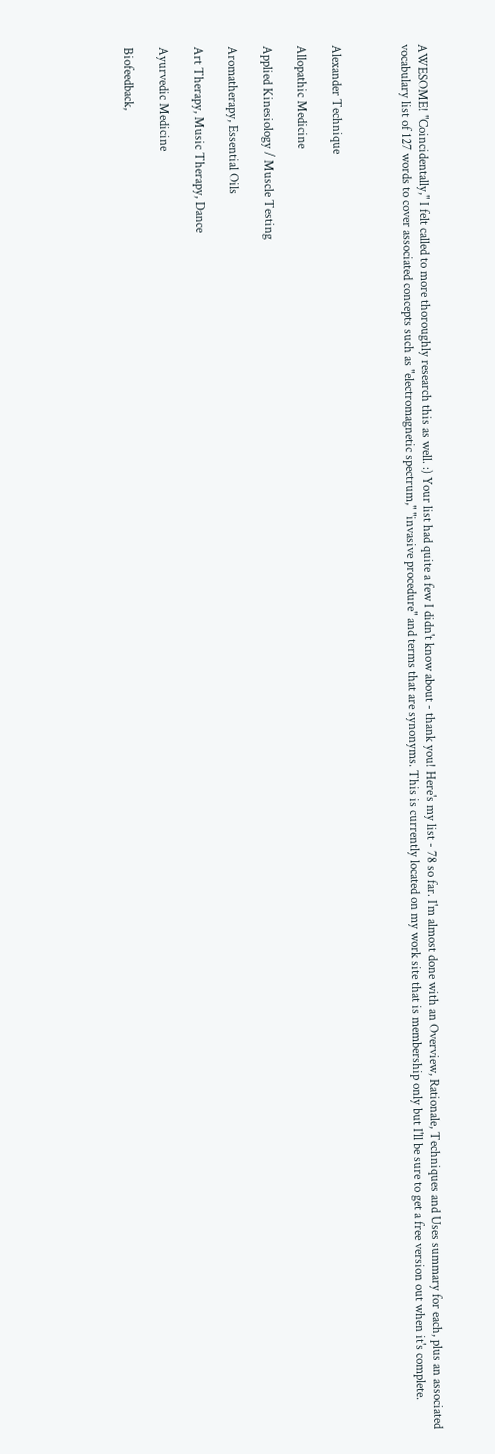AWESOME! "Coincidentally," I felt called to more thoroughly research this as well. :) Your list had quite a few I didn't know about - thank you! Here's my list - 78 so far. I'm almost done with an Overview, Rationale, Techniques and Uses summary for each, plus an associated vocabulary list of 127 words to cover associated concepts such as "electromagnetic spectrum," "invasive procedure" and terms that are synonyms. This is currently located on my work site that is membership only but I'll be sure to get a free version out when it's complete.



Alexander Technique

Allopathic Medicine

Applied Kinesiology / Muscle Testing

Aromatherapy, Essential Oils

Art Therapy, Music Therapy, Dance

Ayurvedic Medicine

Biofeedback,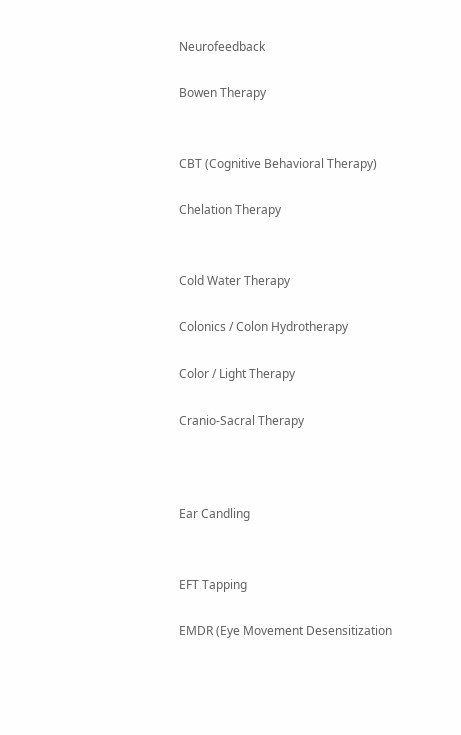Neurofeedback

Bowen Therapy


CBT (Cognitive Behavioral Therapy)

Chelation Therapy


Cold Water Therapy

Colonics / Colon Hydrotherapy

Color / Light Therapy

Cranio-Sacral Therapy



Ear Candling


EFT Tapping

EMDR (Eye Movement Desensitization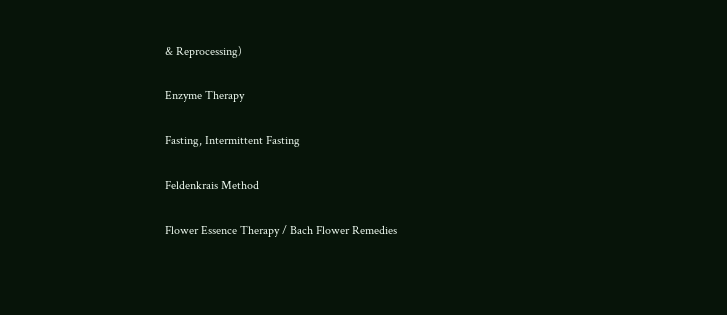& Reprocessing)

Enzyme Therapy

Fasting, Intermittent Fasting

Feldenkrais Method

Flower Essence Therapy / Bach Flower Remedies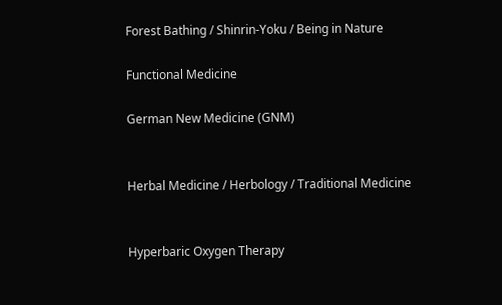Forest Bathing / Shinrin-Yoku / Being in Nature

Functional Medicine

German New Medicine (GNM)


Herbal Medicine / Herbology / Traditional Medicine


Hyperbaric Oxygen Therapy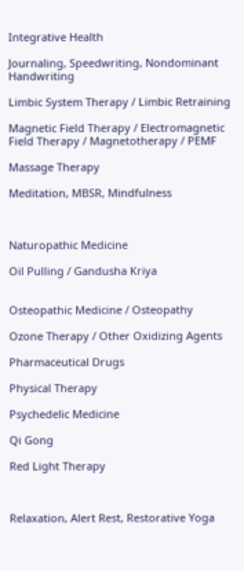Integrative Health

Journaling, Speedwriting, Nondominant Handwriting

Limbic System Therapy / Limbic Retraining

Magnetic Field Therapy / Electromagnetic Field Therapy / Magnetotherapy / PEMF

Massage Therapy

Meditation, MBSR, Mindfulness



Naturopathic Medicine

Oil Pulling / Gandusha Kriya


Osteopathic Medicine / Osteopathy

Ozone Therapy / Other Oxidizing Agents

Pharmaceutical Drugs

Physical Therapy

Psychedelic Medicine

Qi Gong

Red Light Therapy



Relaxation, Alert Rest, Restorative Yoga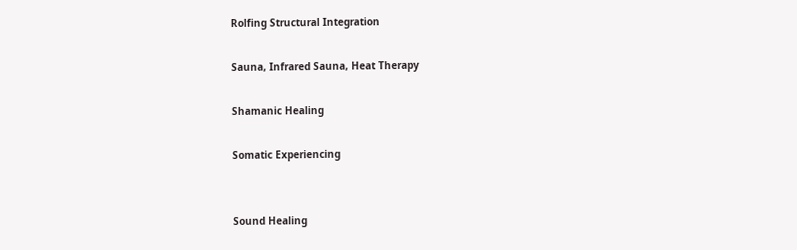Rolfing Structural Integration

Sauna, Infrared Sauna, Heat Therapy

Shamanic Healing

Somatic Experiencing


Sound Healing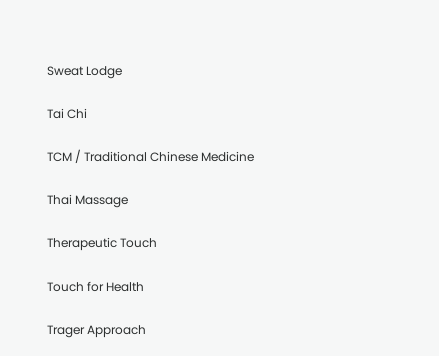Sweat Lodge

Tai Chi

TCM / Traditional Chinese Medicine

Thai Massage

Therapeutic Touch

Touch for Health

Trager Approach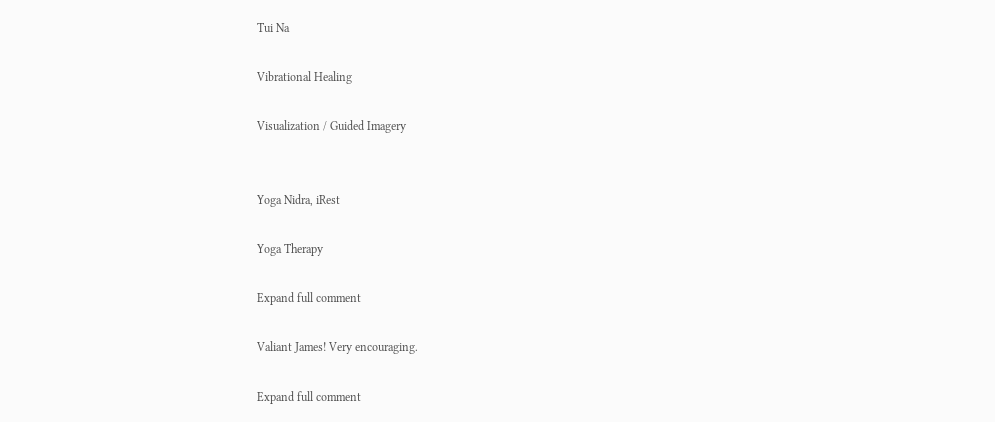Tui Na

Vibrational Healing

Visualization / Guided Imagery


Yoga Nidra, iRest

Yoga Therapy

Expand full comment

Valiant James! Very encouraging.

Expand full comment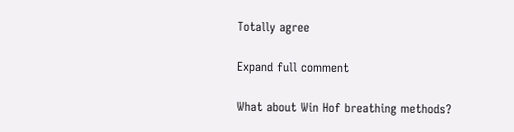Totally agree

Expand full comment

What about Win Hof breathing methods?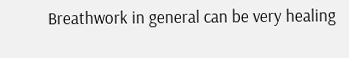Breathwork in general can be very healing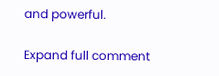and powerful.

Expand full comment